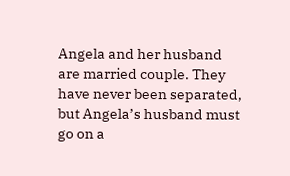Angela and her husband are married couple. They have never been separated, but Angela’s husband must go on a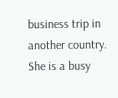business trip in another country. She is a busy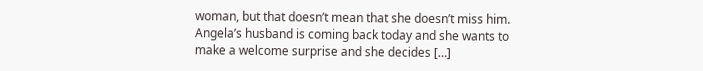woman, but that doesn’t mean that she doesn’t miss him. Angela’s husband is coming back today and she wants to make a welcome surprise and she decides […]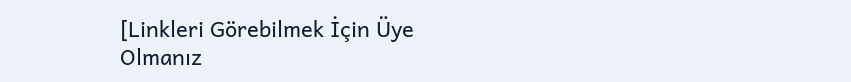[Linkleri Görebilmek İçin Üye Olmanız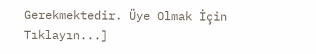Gerekmektedir. Üye Olmak İçin Tıklayın...]